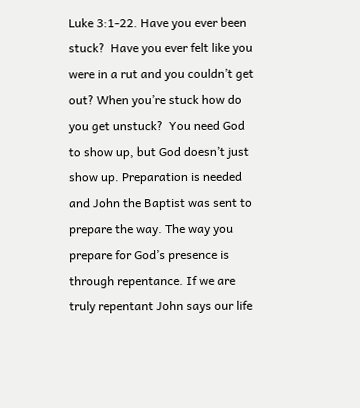Luke 3:1-22. Have you ever been stuck?  Have you ever felt like you were in a rut and you couldn’t get out? When you’re stuck how do you get unstuck?  You need God to show up, but God doesn’t just show up. Preparation is needed and John the Baptist was sent to prepare the way. The way you prepare for God’s presence is through repentance. If we are truly repentant John says our life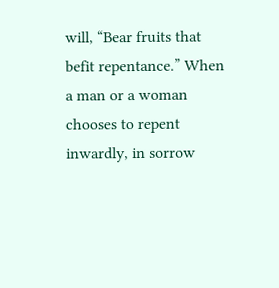will, “Bear fruits that befit repentance.” When a man or a woman chooses to repent inwardly, in sorrow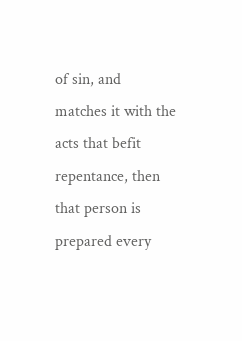of sin, and matches it with the acts that befit repentance, then that person is prepared every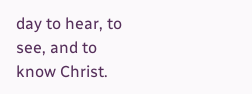day to hear, to see, and to know Christ.